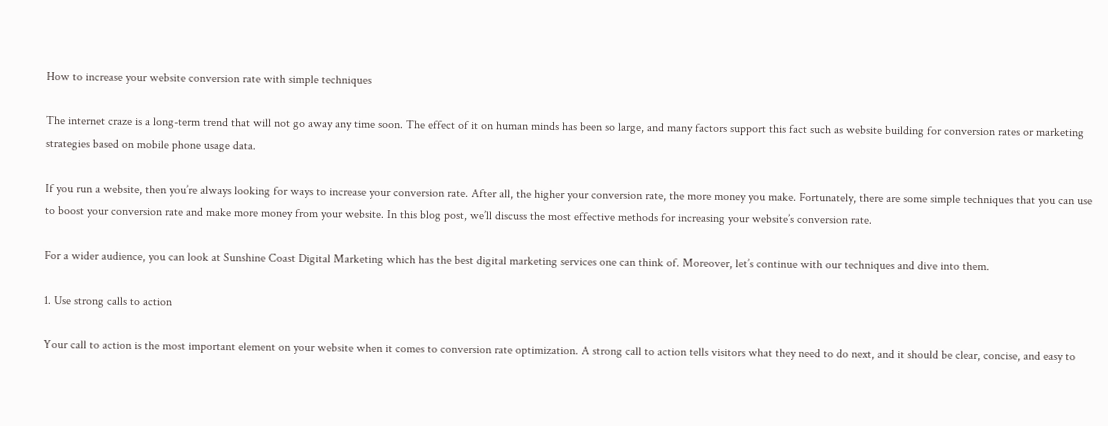How to increase your website conversion rate with simple techniques

The internet craze is a long-term trend that will not go away any time soon. The effect of it on human minds has been so large, and many factors support this fact such as website building for conversion rates or marketing strategies based on mobile phone usage data.

If you run a website, then you’re always looking for ways to increase your conversion rate. After all, the higher your conversion rate, the more money you make. Fortunately, there are some simple techniques that you can use to boost your conversion rate and make more money from your website. In this blog post, we’ll discuss the most effective methods for increasing your website’s conversion rate.

For a wider audience, you can look at Sunshine Coast Digital Marketing which has the best digital marketing services one can think of. Moreover, let’s continue with our techniques and dive into them.

1. Use strong calls to action

Your call to action is the most important element on your website when it comes to conversion rate optimization. A strong call to action tells visitors what they need to do next, and it should be clear, concise, and easy to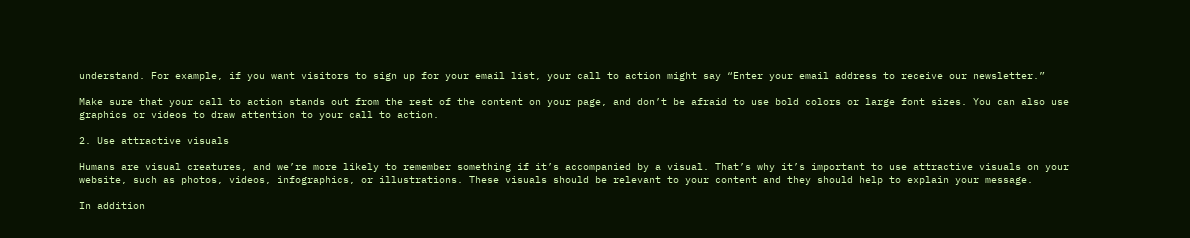understand. For example, if you want visitors to sign up for your email list, your call to action might say “Enter your email address to receive our newsletter.”

Make sure that your call to action stands out from the rest of the content on your page, and don’t be afraid to use bold colors or large font sizes. You can also use graphics or videos to draw attention to your call to action.

2. Use attractive visuals

Humans are visual creatures, and we’re more likely to remember something if it’s accompanied by a visual. That’s why it’s important to use attractive visuals on your website, such as photos, videos, infographics, or illustrations. These visuals should be relevant to your content and they should help to explain your message.

In addition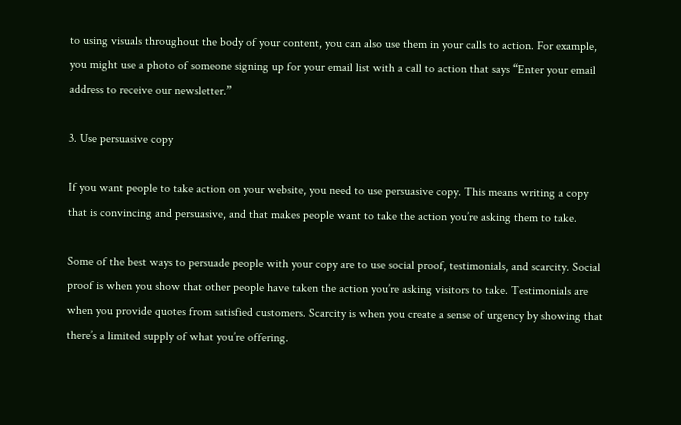to using visuals throughout the body of your content, you can also use them in your calls to action. For example, you might use a photo of someone signing up for your email list with a call to action that says “Enter your email address to receive our newsletter.”

3. Use persuasive copy

If you want people to take action on your website, you need to use persuasive copy. This means writing a copy that is convincing and persuasive, and that makes people want to take the action you’re asking them to take.

Some of the best ways to persuade people with your copy are to use social proof, testimonials, and scarcity. Social proof is when you show that other people have taken the action you’re asking visitors to take. Testimonials are when you provide quotes from satisfied customers. Scarcity is when you create a sense of urgency by showing that there’s a limited supply of what you’re offering.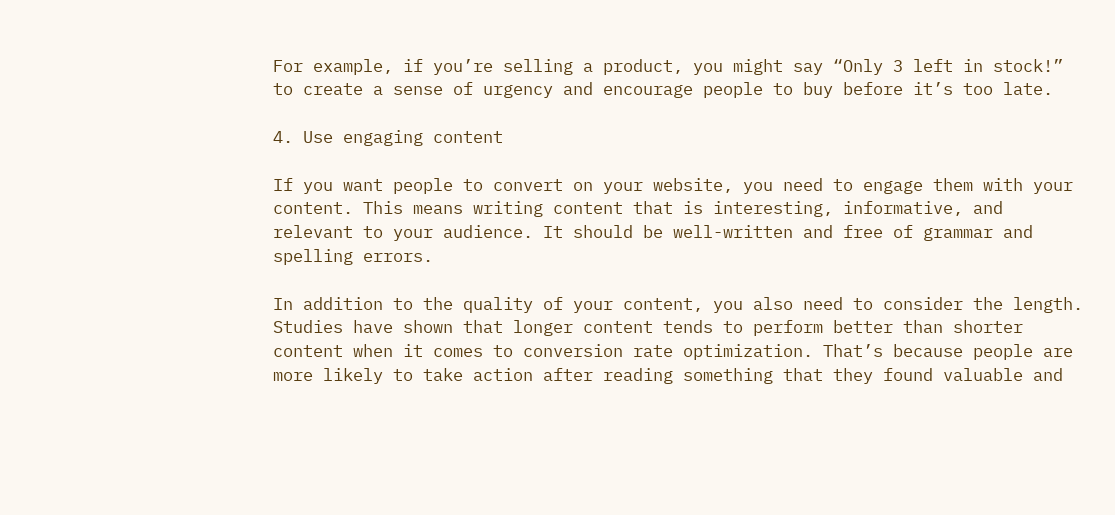For example, if you’re selling a product, you might say “Only 3 left in stock!” to create a sense of urgency and encourage people to buy before it’s too late.

4. Use engaging content

If you want people to convert on your website, you need to engage them with your content. This means writing content that is interesting, informative, and relevant to your audience. It should be well-written and free of grammar and spelling errors.

In addition to the quality of your content, you also need to consider the length. Studies have shown that longer content tends to perform better than shorter content when it comes to conversion rate optimization. That’s because people are more likely to take action after reading something that they found valuable and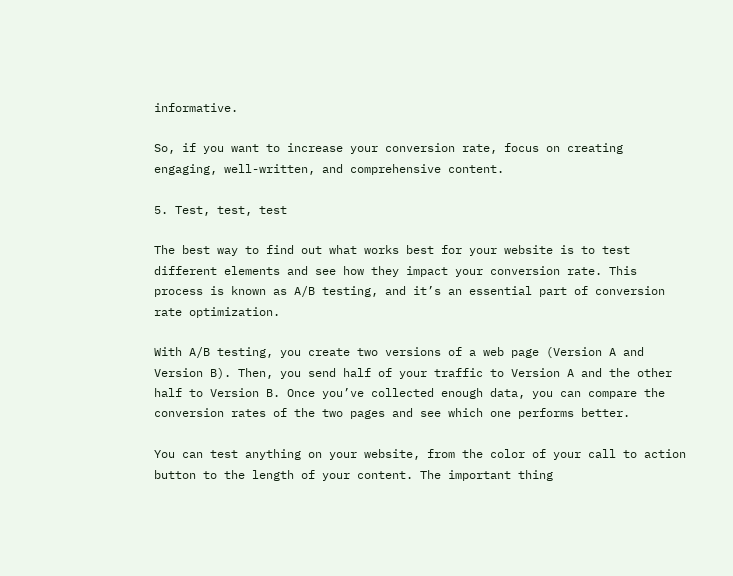informative.

So, if you want to increase your conversion rate, focus on creating engaging, well-written, and comprehensive content.

5. Test, test, test

The best way to find out what works best for your website is to test different elements and see how they impact your conversion rate. This process is known as A/B testing, and it’s an essential part of conversion rate optimization.

With A/B testing, you create two versions of a web page (Version A and Version B). Then, you send half of your traffic to Version A and the other half to Version B. Once you’ve collected enough data, you can compare the conversion rates of the two pages and see which one performs better.

You can test anything on your website, from the color of your call to action button to the length of your content. The important thing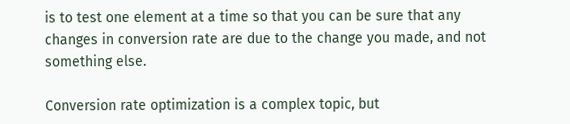is to test one element at a time so that you can be sure that any changes in conversion rate are due to the change you made, and not something else.

Conversion rate optimization is a complex topic, but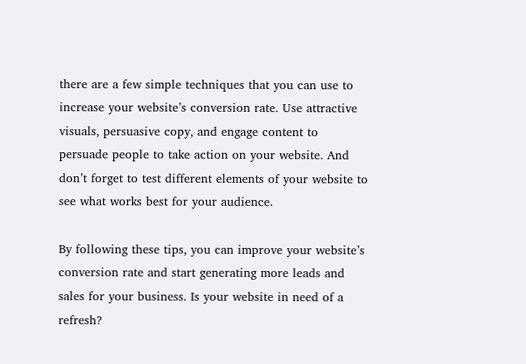there are a few simple techniques that you can use to increase your website’s conversion rate. Use attractive visuals, persuasive copy, and engage content to persuade people to take action on your website. And don’t forget to test different elements of your website to see what works best for your audience.

By following these tips, you can improve your website’s conversion rate and start generating more leads and sales for your business. Is your website in need of a refresh?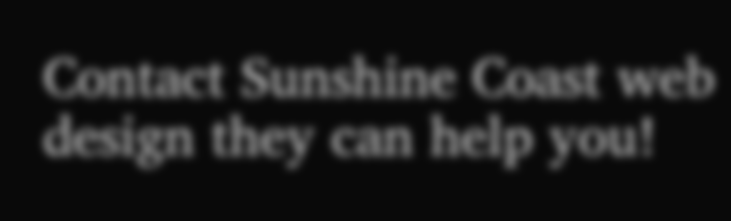Contact Sunshine Coast web design they can help you!